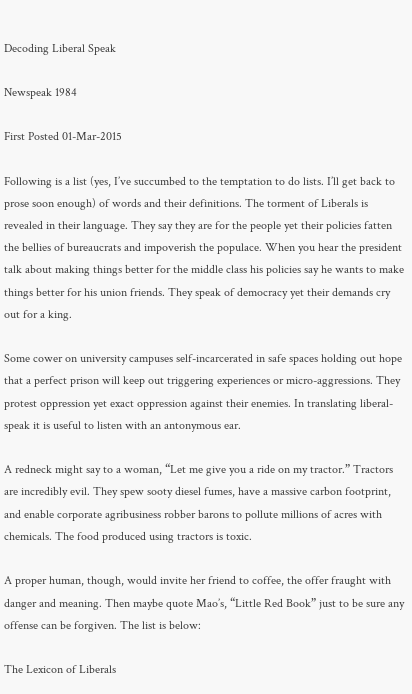Decoding Liberal Speak

Newspeak 1984

First Posted 01-Mar-2015

Following is a list (yes, I’ve succumbed to the temptation to do lists. I’ll get back to prose soon enough) of words and their definitions. The torment of Liberals is revealed in their language. They say they are for the people yet their policies fatten the bellies of bureaucrats and impoverish the populace. When you hear the president talk about making things better for the middle class his policies say he wants to make things better for his union friends. They speak of democracy yet their demands cry out for a king.

Some cower on university campuses self-incarcerated in safe spaces holding out hope that a perfect prison will keep out triggering experiences or micro-aggressions. They protest oppression yet exact oppression against their enemies. In translating liberal-speak it is useful to listen with an antonymous ear.

A redneck might say to a woman, “Let me give you a ride on my tractor.” Tractors are incredibly evil. They spew sooty diesel fumes, have a massive carbon footprint, and enable corporate agribusiness robber barons to pollute millions of acres with chemicals. The food produced using tractors is toxic.

A proper human, though, would invite her friend to coffee, the offer fraught with danger and meaning. Then maybe quote Mao’s, “Little Red Book” just to be sure any offense can be forgiven. The list is below:

The Lexicon of Liberals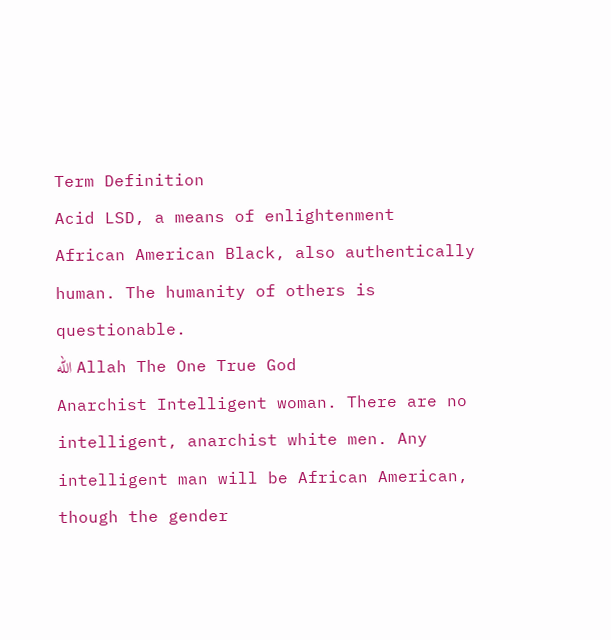Term Definition
Acid LSD, a means of enlightenment
African American Black, also authentically human. The humanity of others is questionable.
الله Allah The One True God
Anarchist Intelligent woman. There are no intelligent, anarchist white men. Any intelligent man will be African American, though the gender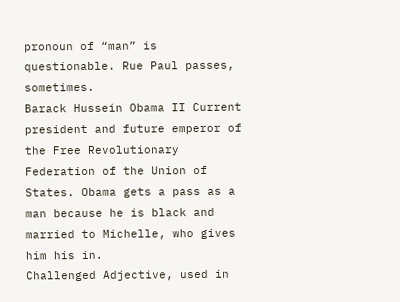pronoun of “man” is questionable. Rue Paul passes, sometimes.
Barack Hussein Obama II Current president and future emperor of the Free Revolutionary Federation of the Union of States. Obama gets a pass as a man because he is black and married to Michelle, who gives him his in.
Challenged Adjective, used in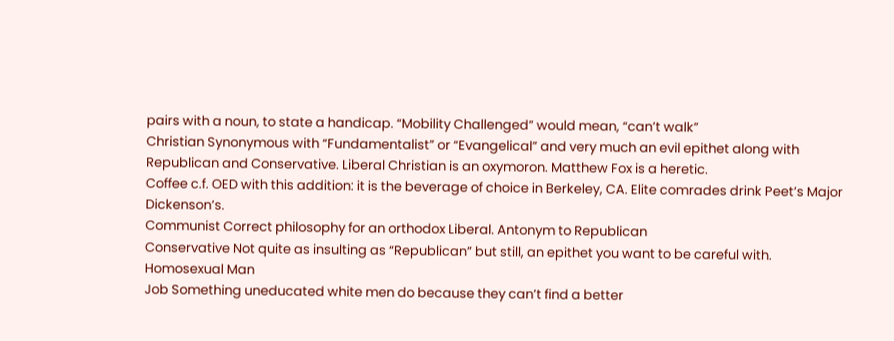pairs with a noun, to state a handicap. “Mobility Challenged” would mean, “can’t walk”
Christian Synonymous with “Fundamentalist” or “Evangelical” and very much an evil epithet along with Republican and Conservative. Liberal Christian is an oxymoron. Matthew Fox is a heretic.
Coffee c.f. OED with this addition: it is the beverage of choice in Berkeley, CA. Elite comrades drink Peet’s Major Dickenson’s.
Communist Correct philosophy for an orthodox Liberal. Antonym to Republican
Conservative Not quite as insulting as “Republican” but still, an epithet you want to be careful with.
Homosexual Man
Job Something uneducated white men do because they can’t find a better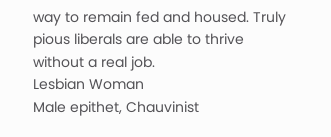way to remain fed and housed. Truly pious liberals are able to thrive without a real job.
Lesbian Woman
Male epithet, Chauvinist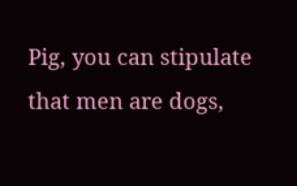Pig, you can stipulate that men are dogs,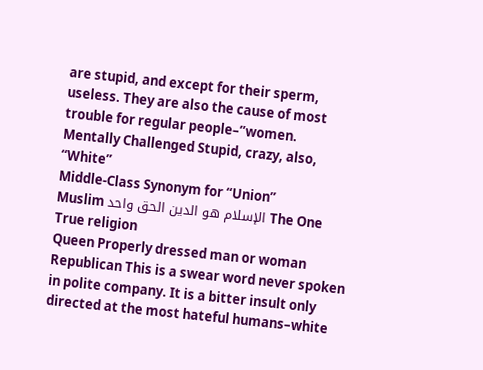are stupid, and except for their sperm, useless. They are also the cause of most trouble for regular people–”women.
Mentally Challenged Stupid, crazy, also, “White”
Middle-Class Synonym for “Union”
Muslim الإسلام هو الدين الحق واحد The One True religion
Queen Properly dressed man or woman
Republican This is a swear word never spoken in polite company. It is a bitter insult only directed at the most hateful humans–white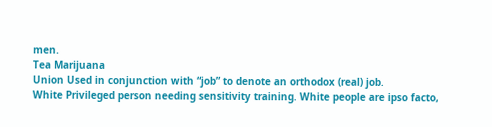men.
Tea Marijuana
Union Used in conjunction with “job” to denote an orthodox (real) job.
White Privileged person needing sensitivity training. White people are ipso facto,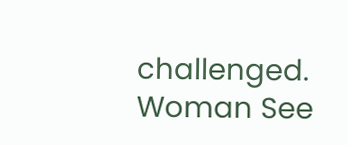challenged.
Woman See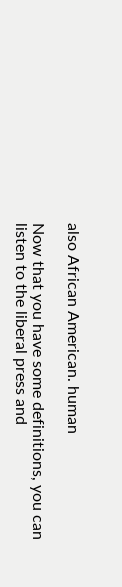also African American. human

Now that you have some definitions, you can listen to the liberal press and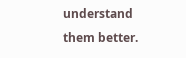understand them better.